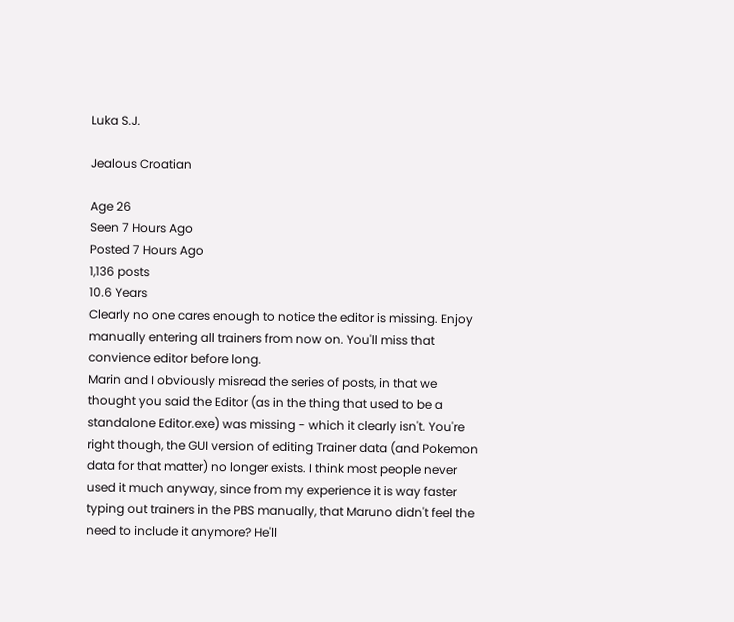Luka S.J.

Jealous Croatian

Age 26
Seen 7 Hours Ago
Posted 7 Hours Ago
1,136 posts
10.6 Years
Clearly no one cares enough to notice the editor is missing. Enjoy manually entering all trainers from now on. You'll miss that convience editor before long.
Marin and I obviously misread the series of posts, in that we thought you said the Editor (as in the thing that used to be a standalone Editor.exe) was missing - which it clearly isn't. You're right though, the GUI version of editing Trainer data (and Pokemon data for that matter) no longer exists. I think most people never used it much anyway, since from my experience it is way faster typing out trainers in the PBS manually, that Maruno didn't feel the need to include it anymore? He'll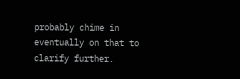probably chime in eventually on that to clarify further.